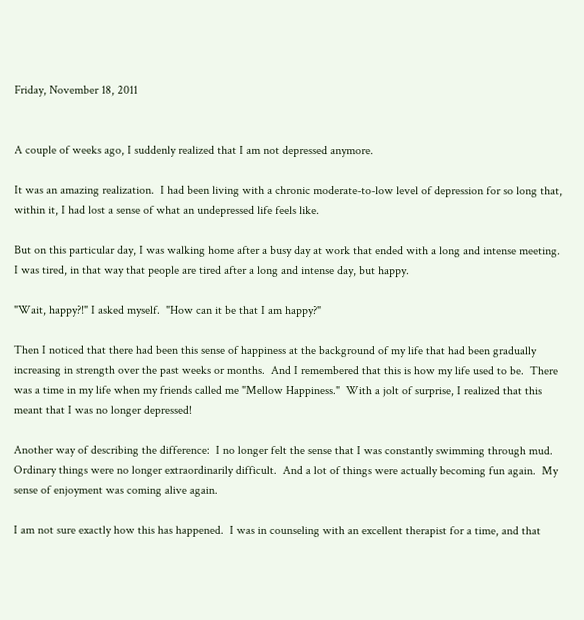Friday, November 18, 2011


A couple of weeks ago, I suddenly realized that I am not depressed anymore.

It was an amazing realization.  I had been living with a chronic moderate-to-low level of depression for so long that, within it, I had lost a sense of what an undepressed life feels like.

But on this particular day, I was walking home after a busy day at work that ended with a long and intense meeting.  I was tired, in that way that people are tired after a long and intense day, but happy.

"Wait, happy?!" I asked myself.  "How can it be that I am happy?"

Then I noticed that there had been this sense of happiness at the background of my life that had been gradually increasing in strength over the past weeks or months.  And I remembered that this is how my life used to be.  There was a time in my life when my friends called me "Mellow Happiness."  With a jolt of surprise, I realized that this meant that I was no longer depressed!

Another way of describing the difference:  I no longer felt the sense that I was constantly swimming through mud.  Ordinary things were no longer extraordinarily difficult.  And a lot of things were actually becoming fun again.  My sense of enjoyment was coming alive again.

I am not sure exactly how this has happened.  I was in counseling with an excellent therapist for a time, and that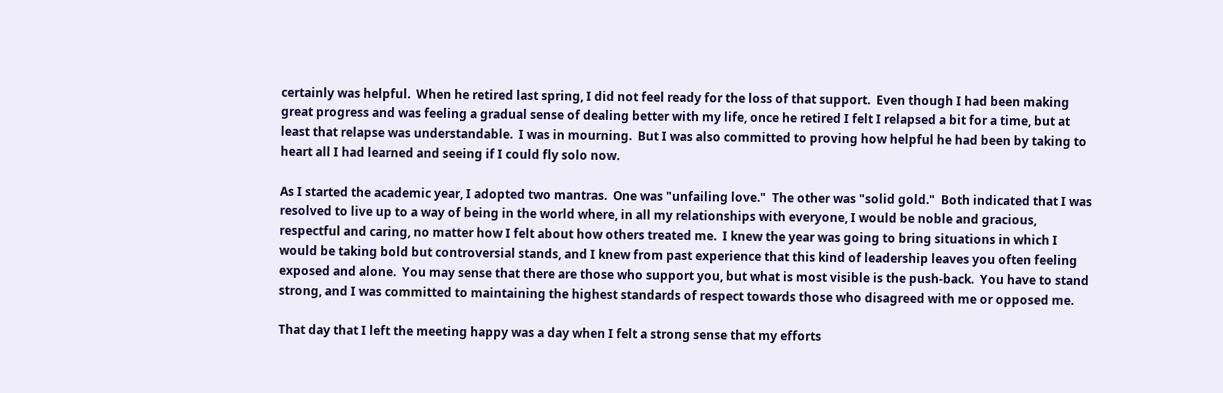certainly was helpful.  When he retired last spring, I did not feel ready for the loss of that support.  Even though I had been making great progress and was feeling a gradual sense of dealing better with my life, once he retired I felt I relapsed a bit for a time, but at least that relapse was understandable.  I was in mourning.  But I was also committed to proving how helpful he had been by taking to heart all I had learned and seeing if I could fly solo now.

As I started the academic year, I adopted two mantras.  One was "unfailing love."  The other was "solid gold."  Both indicated that I was resolved to live up to a way of being in the world where, in all my relationships with everyone, I would be noble and gracious, respectful and caring, no matter how I felt about how others treated me.  I knew the year was going to bring situations in which I would be taking bold but controversial stands, and I knew from past experience that this kind of leadership leaves you often feeling exposed and alone.  You may sense that there are those who support you, but what is most visible is the push-back.  You have to stand strong, and I was committed to maintaining the highest standards of respect towards those who disagreed with me or opposed me.

That day that I left the meeting happy was a day when I felt a strong sense that my efforts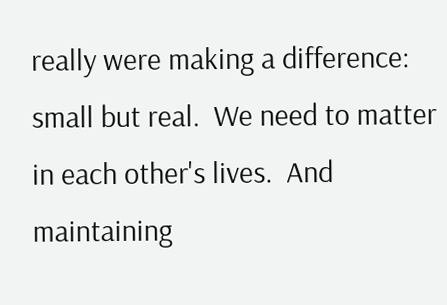really were making a difference:  small but real.  We need to matter in each other's lives.  And maintaining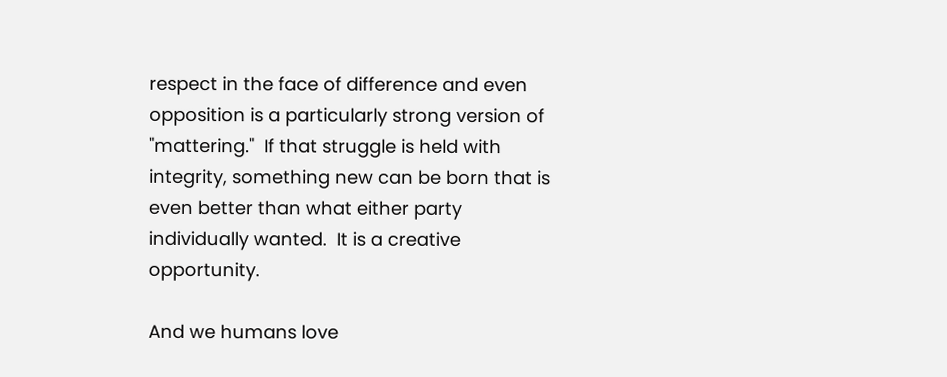respect in the face of difference and even opposition is a particularly strong version of "mattering."  If that struggle is held with integrity, something new can be born that is even better than what either party individually wanted.  It is a creative opportunity.

And we humans love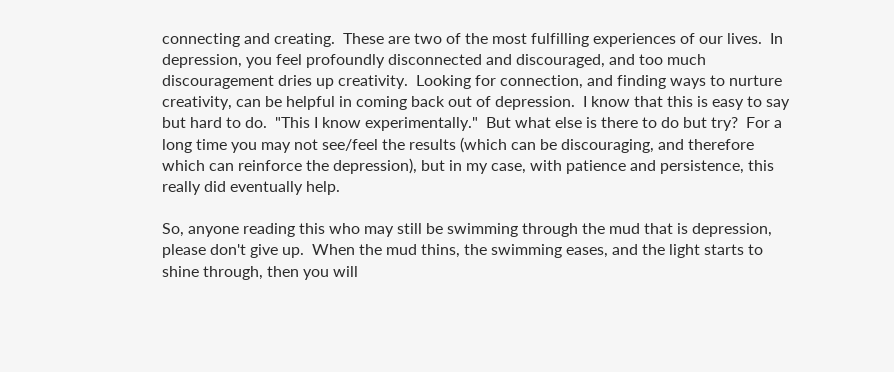connecting and creating.  These are two of the most fulfilling experiences of our lives.  In depression, you feel profoundly disconnected and discouraged, and too much discouragement dries up creativity.  Looking for connection, and finding ways to nurture creativity, can be helpful in coming back out of depression.  I know that this is easy to say but hard to do.  "This I know experimentally."  But what else is there to do but try?  For a long time you may not see/feel the results (which can be discouraging, and therefore which can reinforce the depression), but in my case, with patience and persistence, this really did eventually help.

So, anyone reading this who may still be swimming through the mud that is depression, please don't give up.  When the mud thins, the swimming eases, and the light starts to shine through, then you will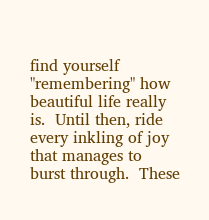find yourself "remembering" how beautiful life really is.  Until then, ride every inkling of joy that manages to burst through.  These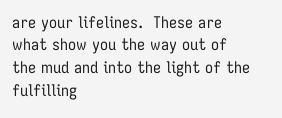are your lifelines.  These are what show you the way out of the mud and into the light of the fulfilling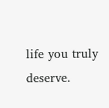life you truly deserve.